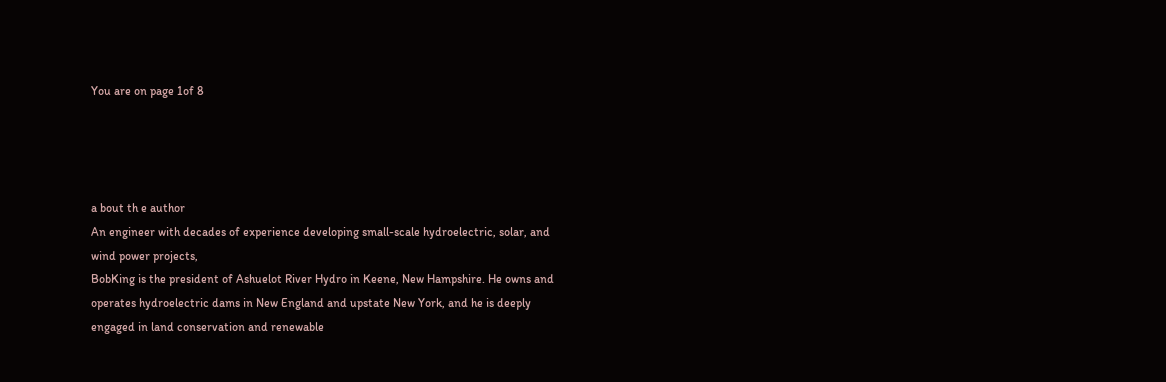You are on page 1of 8




a bout th e author
An engineer with decades of experience developing small-scale hydroelectric, solar, and wind power projects,
BobKing is the president of Ashuelot River Hydro in Keene, New Hampshire. He owns and operates hydroelectric dams in New England and upstate New York, and he is deeply engaged in land conservation and renewable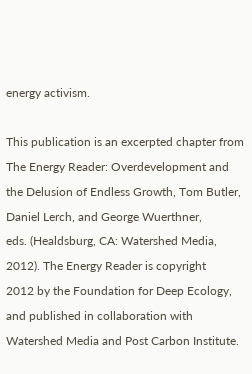energy activism.

This publication is an excerpted chapter from The Energy Reader: Overdevelopment and
the Delusion of Endless Growth, Tom Butler, Daniel Lerch, and George Wuerthner,
eds. (Healdsburg, CA: Watershed Media, 2012). The Energy Reader is copyright
2012 by the Foundation for Deep Ecology, and published in collaboration with
Watershed Media and Post Carbon Institute.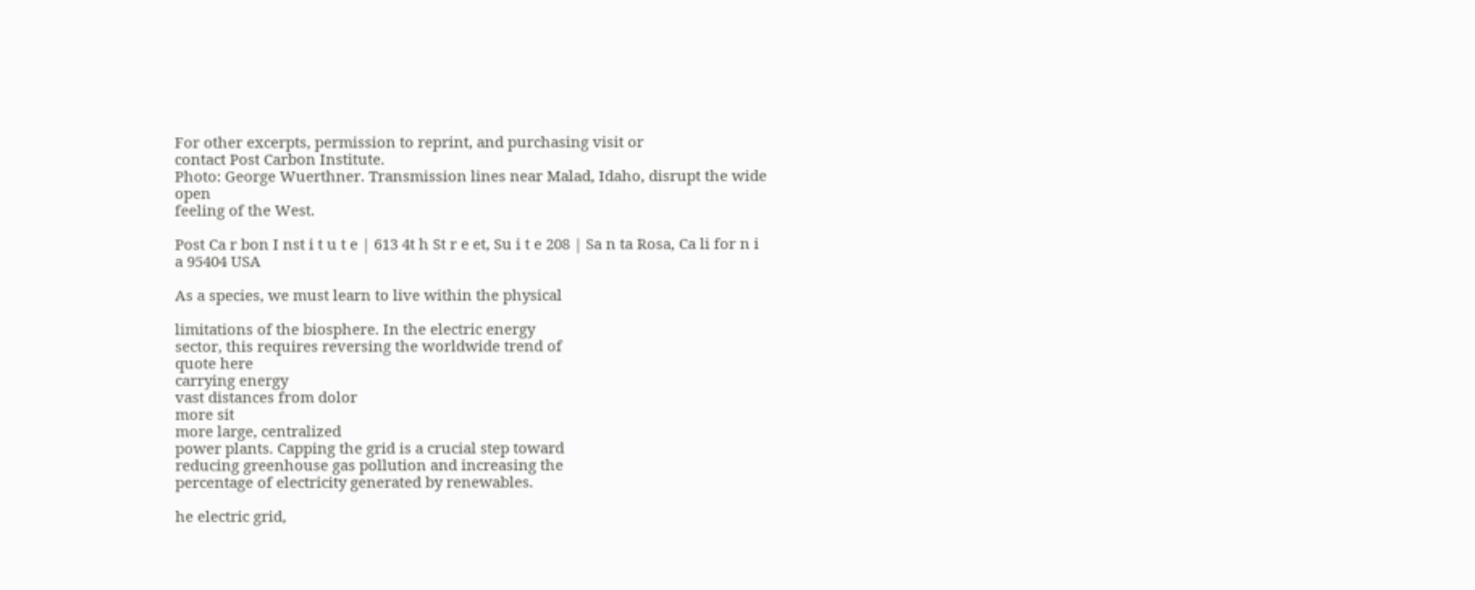For other excerpts, permission to reprint, and purchasing visit or
contact Post Carbon Institute.
Photo: George Wuerthner. Transmission lines near Malad, Idaho, disrupt the wide open
feeling of the West.

Post Ca r bon I nst i t u t e | 613 4t h St r e et, Su i t e 208 | Sa n ta Rosa, Ca li for n i a 95404 USA

As a species, we must learn to live within the physical

limitations of the biosphere. In the electric energy
sector, this requires reversing the worldwide trend of
quote here
carrying energy
vast distances from dolor
more sit
more large, centralized
power plants. Capping the grid is a crucial step toward
reducing greenhouse gas pollution and increasing the
percentage of electricity generated by renewables.

he electric grid,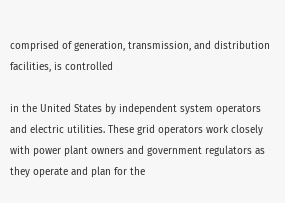comprised of generation, transmission, and distribution facilities, is controlled

in the United States by independent system operators
and electric utilities. These grid operators work closely
with power plant owners and government regulators as
they operate and plan for the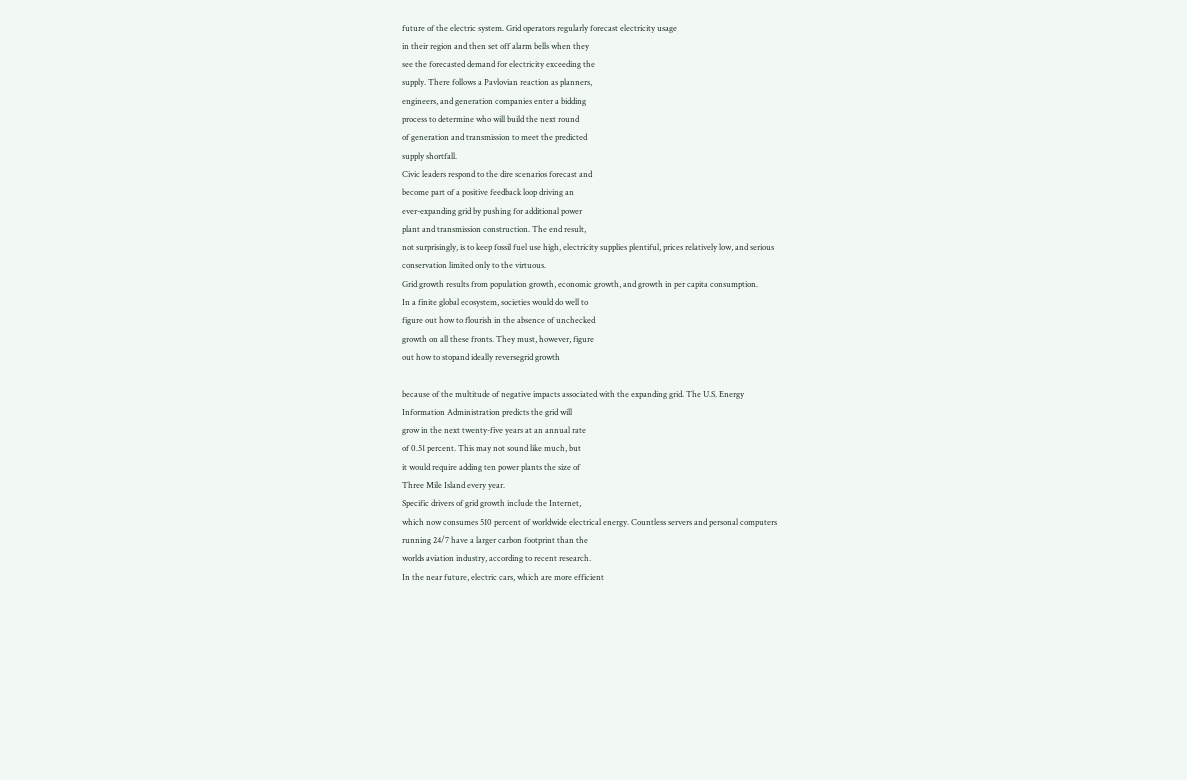future of the electric system. Grid operators regularly forecast electricity usage
in their region and then set off alarm bells when they
see the forecasted demand for electricity exceeding the
supply. There follows a Pavlovian reaction as planners,
engineers, and generation companies enter a bidding
process to determine who will build the next round
of generation and transmission to meet the predicted
supply shortfall.
Civic leaders respond to the dire scenarios forecast and
become part of a positive feedback loop driving an
ever-expanding grid by pushing for additional power
plant and transmission construction. The end result,
not surprisingly, is to keep fossil fuel use high, electricity supplies plentiful, prices relatively low, and serious
conservation limited only to the virtuous.
Grid growth results from population growth, economic growth, and growth in per capita consumption.
In a finite global ecosystem, societies would do well to
figure out how to flourish in the absence of unchecked
growth on all these fronts. They must, however, figure
out how to stopand ideally reversegrid growth

because of the multitude of negative impacts associated with the expanding grid. The U.S. Energy
Information Administration predicts the grid will
grow in the next twenty-five years at an annual rate
of 0.51 percent. This may not sound like much, but
it would require adding ten power plants the size of
Three Mile Island every year.
Specific drivers of grid growth include the Internet,
which now consumes 510 percent of worldwide electrical energy. Countless servers and personal computers
running 24/7 have a larger carbon footprint than the
worlds aviation industry, according to recent research.
In the near future, electric cars, which are more efficient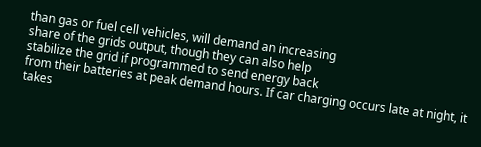than gas or fuel cell vehicles, will demand an increasing
share of the grids output, though they can also help
stabilize the grid if programmed to send energy back
from their batteries at peak demand hours. If car charging occurs late at night, it takes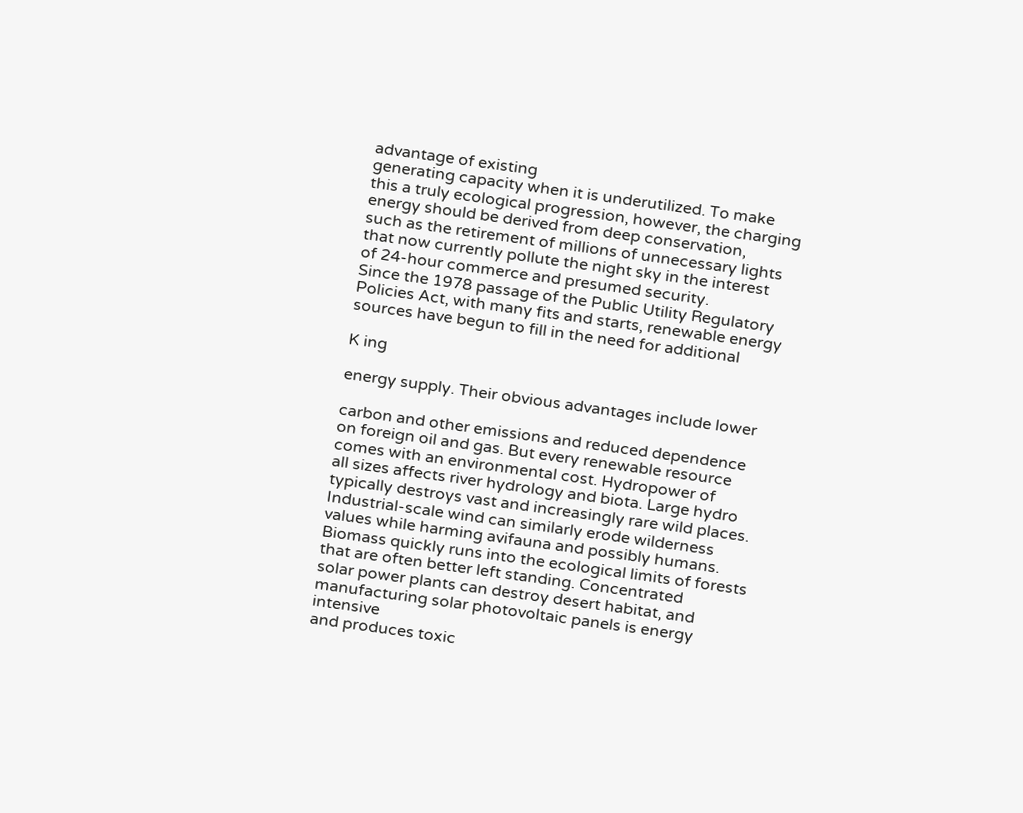advantage of existing
generating capacity when it is underutilized. To make
this a truly ecological progression, however, the charging energy should be derived from deep conservation,
such as the retirement of millions of unnecessary lights
that now currently pollute the night sky in the interest
of 24-hour commerce and presumed security.
Since the 1978 passage of the Public Utility Regulatory
Policies Act, with many fits and starts, renewable energy
sources have begun to fill in the need for additional

K ing

energy supply. Their obvious advantages include lower

carbon and other emissions and reduced dependence
on foreign oil and gas. But every renewable resource
comes with an environmental cost. Hydropower of
all sizes affects river hydrology and biota. Large hydro
typically destroys vast and increasingly rare wild places.
Industrial-scale wind can similarly erode wilderness
values while harming avifauna and possibly humans.
Biomass quickly runs into the ecological limits of forests that are often better left standing. Concentrated
solar power plants can destroy desert habitat, and manufacturing solar photovoltaic panels is energy intensive
and produces toxic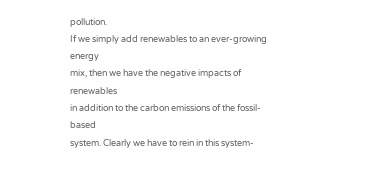pollution.
If we simply add renewables to an ever-growing energy
mix, then we have the negative impacts of renewables
in addition to the carbon emissions of the fossil-based
system. Clearly we have to rein in this system-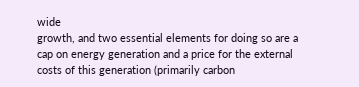wide
growth, and two essential elements for doing so are a
cap on energy generation and a price for the external
costs of this generation (primarily carbon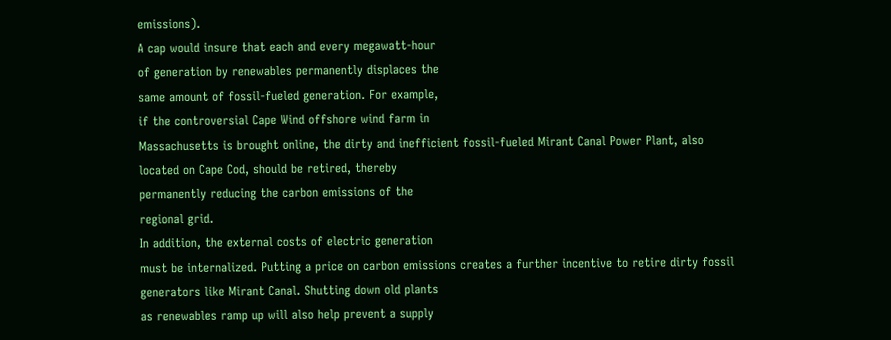emissions).
A cap would insure that each and every megawatt-hour
of generation by renewables permanently displaces the
same amount of fossil-fueled generation. For example,
if the controversial Cape Wind offshore wind farm in
Massachusetts is brought online, the dirty and inefficient fossil-fueled Mirant Canal Power Plant, also
located on Cape Cod, should be retired, thereby
permanently reducing the carbon emissions of the
regional grid.
In addition, the external costs of electric generation
must be internalized. Putting a price on carbon emissions creates a further incentive to retire dirty fossil
generators like Mirant Canal. Shutting down old plants
as renewables ramp up will also help prevent a supply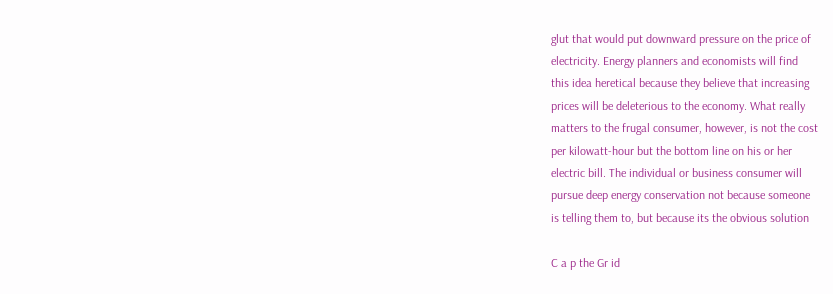glut that would put downward pressure on the price of
electricity. Energy planners and economists will find
this idea heretical because they believe that increasing
prices will be deleterious to the economy. What really
matters to the frugal consumer, however, is not the cost
per kilowatt-hour but the bottom line on his or her
electric bill. The individual or business consumer will
pursue deep energy conservation not because someone
is telling them to, but because its the obvious solution

C a p the Gr id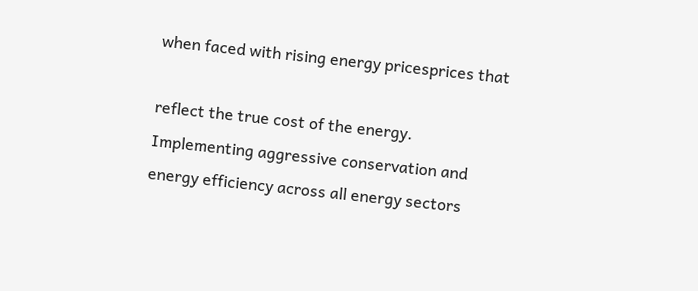when faced with rising energy pricesprices that

reflect the true cost of the energy.
Implementing aggressive conservation and energy efficiency across all energy sectors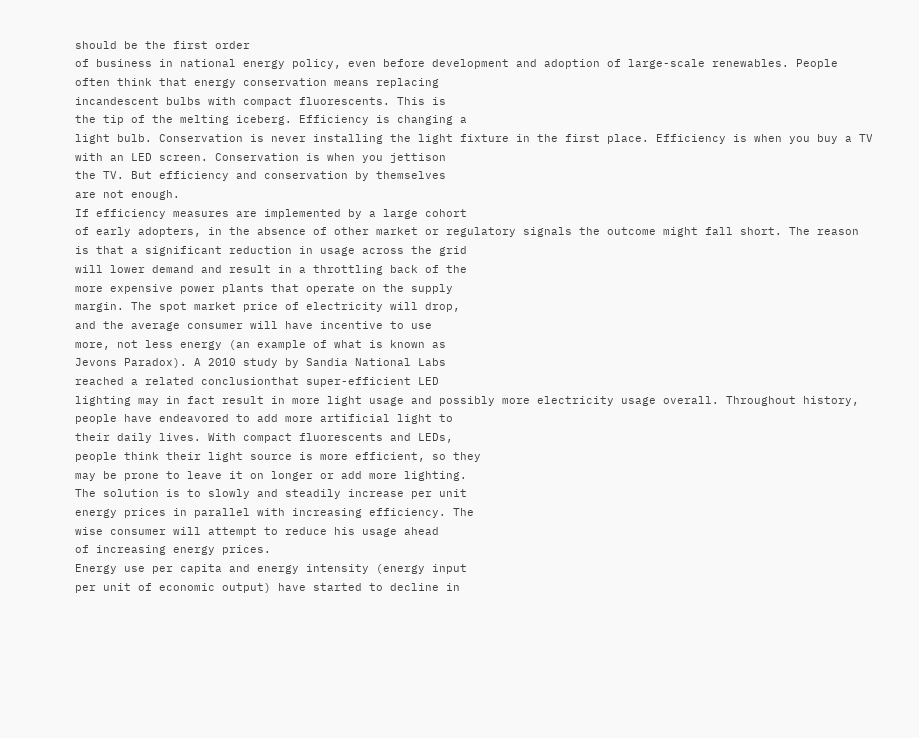should be the first order
of business in national energy policy, even before development and adoption of large-scale renewables. People
often think that energy conservation means replacing
incandescent bulbs with compact fluorescents. This is
the tip of the melting iceberg. Efficiency is changing a
light bulb. Conservation is never installing the light fixture in the first place. Efficiency is when you buy a TV
with an LED screen. Conservation is when you jettison
the TV. But efficiency and conservation by themselves
are not enough.
If efficiency measures are implemented by a large cohort
of early adopters, in the absence of other market or regulatory signals the outcome might fall short. The reason
is that a significant reduction in usage across the grid
will lower demand and result in a throttling back of the
more expensive power plants that operate on the supply
margin. The spot market price of electricity will drop,
and the average consumer will have incentive to use
more, not less energy (an example of what is known as
Jevons Paradox). A 2010 study by Sandia National Labs
reached a related conclusionthat super-efficient LED
lighting may in fact result in more light usage and possibly more electricity usage overall. Throughout history,
people have endeavored to add more artificial light to
their daily lives. With compact fluorescents and LEDs,
people think their light source is more efficient, so they
may be prone to leave it on longer or add more lighting.
The solution is to slowly and steadily increase per unit
energy prices in parallel with increasing efficiency. The
wise consumer will attempt to reduce his usage ahead
of increasing energy prices.
Energy use per capita and energy intensity (energy input
per unit of economic output) have started to decline in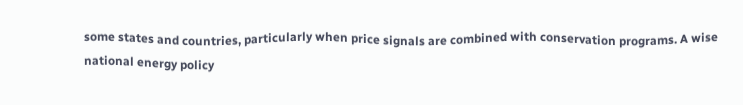some states and countries, particularly when price signals are combined with conservation programs. A wise
national energy policy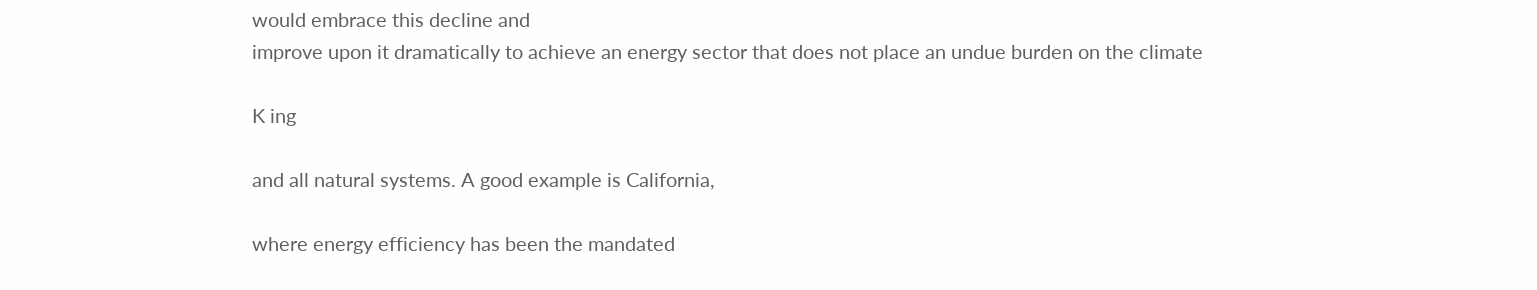would embrace this decline and
improve upon it dramatically to achieve an energy sector that does not place an undue burden on the climate

K ing

and all natural systems. A good example is California,

where energy efficiency has been the mandated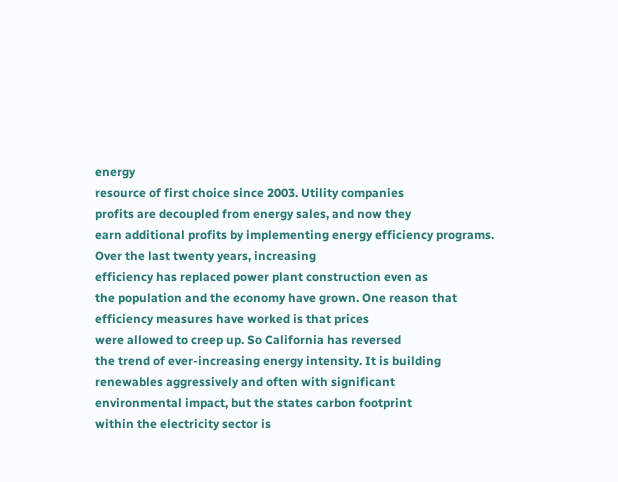energy
resource of first choice since 2003. Utility companies
profits are decoupled from energy sales, and now they
earn additional profits by implementing energy efficiency programs. Over the last twenty years, increasing
efficiency has replaced power plant construction even as
the population and the economy have grown. One reason that efficiency measures have worked is that prices
were allowed to creep up. So California has reversed
the trend of ever-increasing energy intensity. It is building renewables aggressively and often with significant
environmental impact, but the states carbon footprint
within the electricity sector is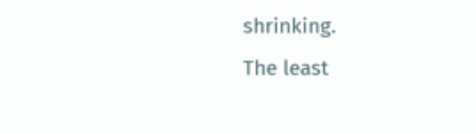shrinking.
The least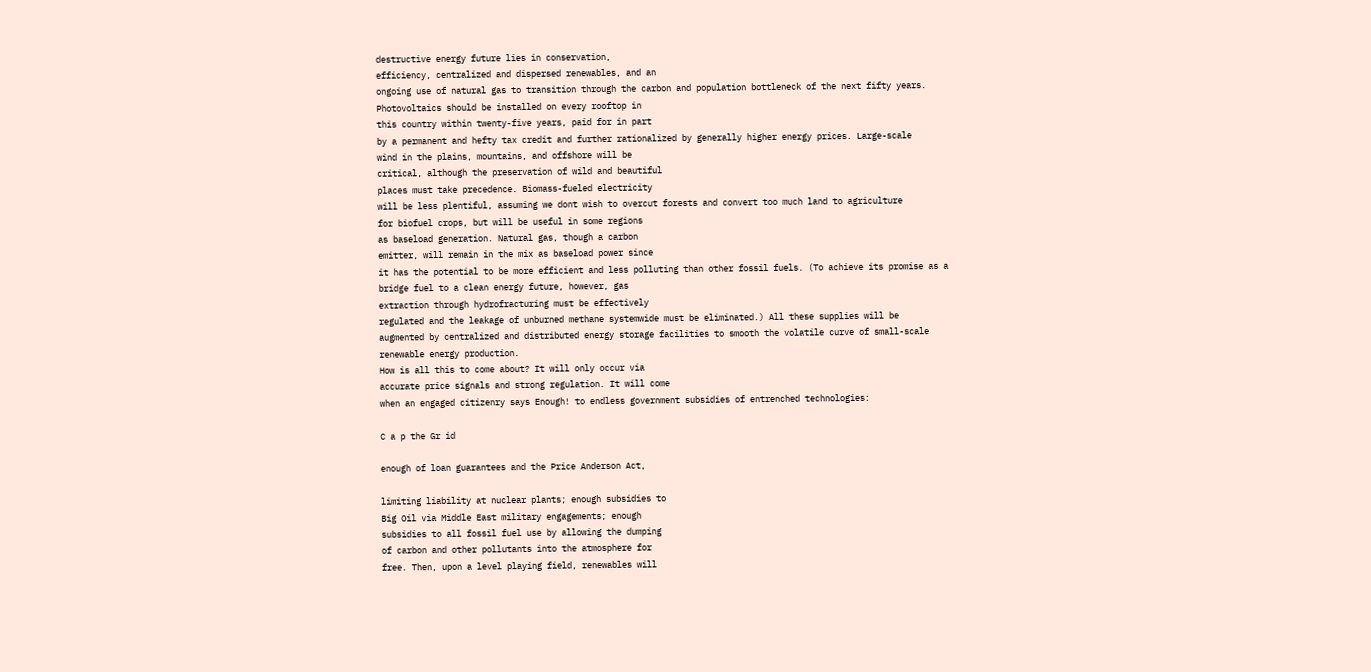destructive energy future lies in conservation,
efficiency, centralized and dispersed renewables, and an
ongoing use of natural gas to transition through the carbon and population bottleneck of the next fifty years.
Photovoltaics should be installed on every rooftop in
this country within twenty-five years, paid for in part
by a permanent and hefty tax credit and further rationalized by generally higher energy prices. Large-scale
wind in the plains, mountains, and offshore will be
critical, although the preservation of wild and beautiful
places must take precedence. Biomass-fueled electricity
will be less plentiful, assuming we dont wish to overcut forests and convert too much land to agriculture
for biofuel crops, but will be useful in some regions
as baseload generation. Natural gas, though a carbon
emitter, will remain in the mix as baseload power since
it has the potential to be more efficient and less polluting than other fossil fuels. (To achieve its promise as a
bridge fuel to a clean energy future, however, gas
extraction through hydrofracturing must be effectively
regulated and the leakage of unburned methane systemwide must be eliminated.) All these supplies will be
augmented by centralized and distributed energy storage facilities to smooth the volatile curve of small-scale
renewable energy production.
How is all this to come about? It will only occur via
accurate price signals and strong regulation. It will come
when an engaged citizenry says Enough! to endless government subsidies of entrenched technologies:

C a p the Gr id

enough of loan guarantees and the Price Anderson Act,

limiting liability at nuclear plants; enough subsidies to
Big Oil via Middle East military engagements; enough
subsidies to all fossil fuel use by allowing the dumping
of carbon and other pollutants into the atmosphere for
free. Then, upon a level playing field, renewables will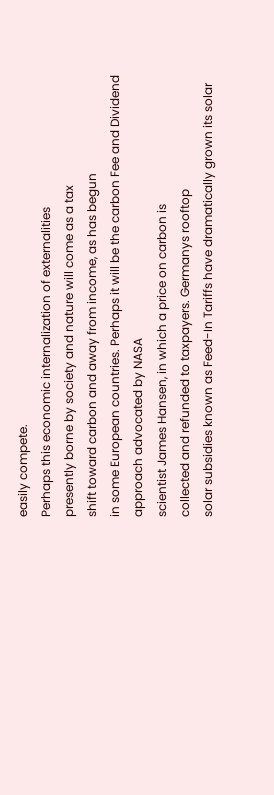easily compete.
Perhaps this economic internalization of externalities
presently borne by society and nature will come as a tax
shift toward carbon and away from income, as has begun
in some European countries. Perhaps it will be the carbon Fee and Dividend approach advocated by NASA
scientist James Hansen, in which a price on carbon is
collected and refunded to taxpayers. Germanys rooftop
solar subsidies known as Feed-In Tariffs have dramatically grown its solar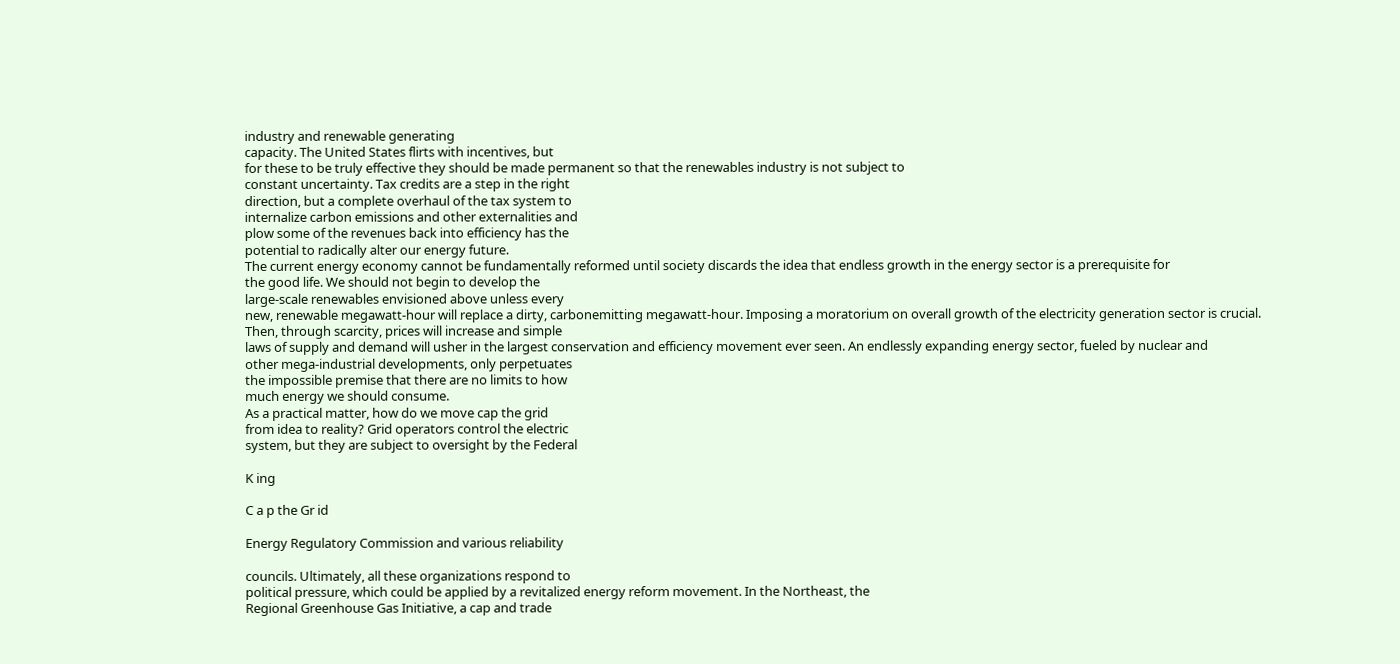industry and renewable generating
capacity. The United States flirts with incentives, but
for these to be truly effective they should be made permanent so that the renewables industry is not subject to
constant uncertainty. Tax credits are a step in the right
direction, but a complete overhaul of the tax system to
internalize carbon emissions and other externalities and
plow some of the revenues back into efficiency has the
potential to radically alter our energy future.
The current energy economy cannot be fundamentally reformed until society discards the idea that endless growth in the energy sector is a prerequisite for
the good life. We should not begin to develop the
large-scale renewables envisioned above unless every
new, renewable megawatt-hour will replace a dirty, carbonemitting megawatt-hour. Imposing a moratorium on overall growth of the electricity generation sector is crucial.
Then, through scarcity, prices will increase and simple
laws of supply and demand will usher in the largest conservation and efficiency movement ever seen. An endlessly expanding energy sector, fueled by nuclear and
other mega-industrial developments, only perpetuates
the impossible premise that there are no limits to how
much energy we should consume.
As a practical matter, how do we move cap the grid
from idea to reality? Grid operators control the electric
system, but they are subject to oversight by the Federal

K ing

C a p the Gr id

Energy Regulatory Commission and various reliability

councils. Ultimately, all these organizations respond to
political pressure, which could be applied by a revitalized energy reform movement. In the Northeast, the
Regional Greenhouse Gas Initiative, a cap and trade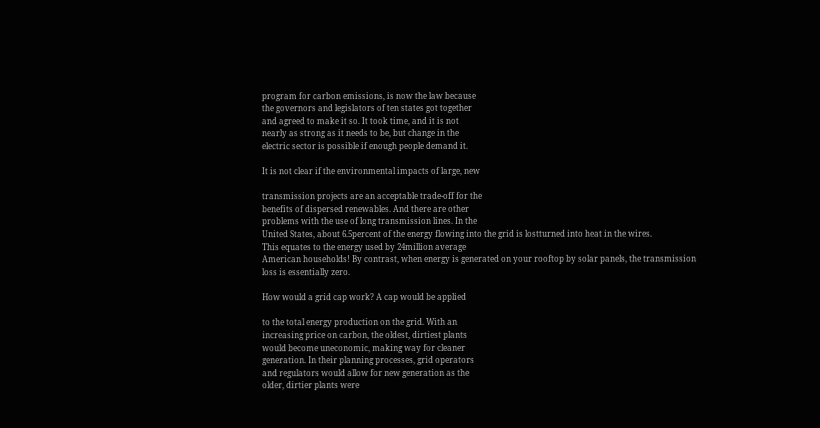program for carbon emissions, is now the law because
the governors and legislators of ten states got together
and agreed to make it so. It took time, and it is not
nearly as strong as it needs to be, but change in the
electric sector is possible if enough people demand it.

It is not clear if the environmental impacts of large, new

transmission projects are an acceptable trade-off for the
benefits of dispersed renewables. And there are other
problems with the use of long transmission lines. In the
United States, about 6.5percent of the energy flowing into the grid is lostturned into heat in the wires.
This equates to the energy used by 24million average
American households! By contrast, when energy is generated on your rooftop by solar panels, the transmission
loss is essentially zero.

How would a grid cap work? A cap would be applied

to the total energy production on the grid. With an
increasing price on carbon, the oldest, dirtiest plants
would become uneconomic, making way for cleaner
generation. In their planning processes, grid operators
and regulators would allow for new generation as the
older, dirtier plants were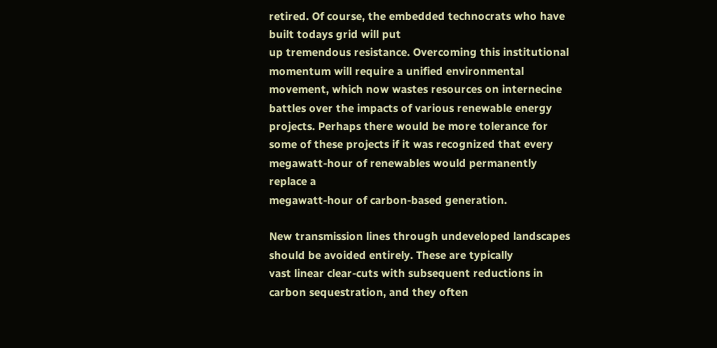retired. Of course, the embedded technocrats who have built todays grid will put
up tremendous resistance. Overcoming this institutional momentum will require a unified environmental
movement, which now wastes resources on internecine
battles over the impacts of various renewable energy
projects. Perhaps there would be more tolerance for
some of these projects if it was recognized that every
megawatt-hour of renewables would permanently replace a
megawatt-hour of carbon-based generation.

New transmission lines through undeveloped landscapes should be avoided entirely. These are typically
vast linear clear-cuts with subsequent reductions in
carbon sequestration, and they often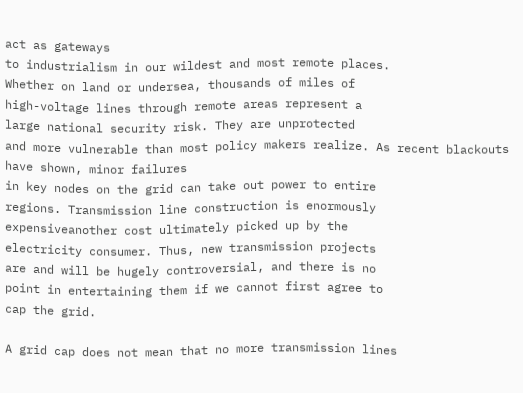act as gateways
to industrialism in our wildest and most remote places.
Whether on land or undersea, thousands of miles of
high-voltage lines through remote areas represent a
large national security risk. They are unprotected
and more vulnerable than most policy makers realize. As recent blackouts have shown, minor failures
in key nodes on the grid can take out power to entire
regions. Transmission line construction is enormously
expensiveanother cost ultimately picked up by the
electricity consumer. Thus, new transmission projects
are and will be hugely controversial, and there is no
point in entertaining them if we cannot first agree to
cap the grid.

A grid cap does not mean that no more transmission lines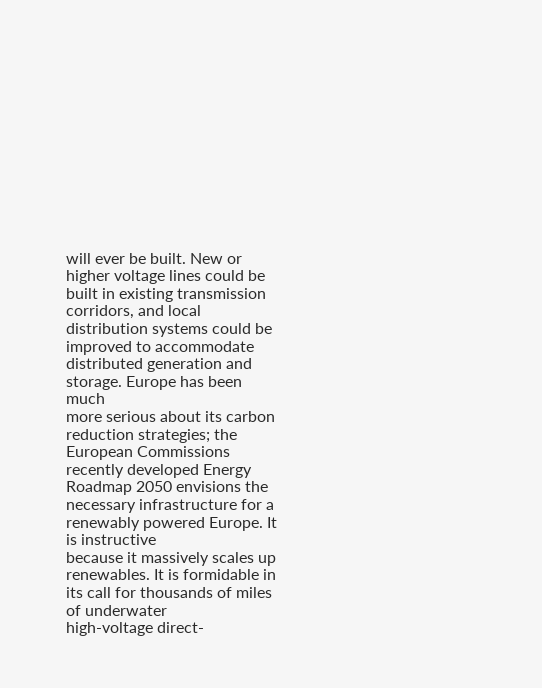will ever be built. New or higher voltage lines could be
built in existing transmission corridors, and local distribution systems could be improved to accommodate distributed generation and storage. Europe has been much
more serious about its carbon reduction strategies; the
European Commissions recently developed Energy
Roadmap 2050 envisions the necessary infrastructure for a renewably powered Europe. It is instructive
because it massively scales up renewables. It is formidable in its call for thousands of miles of underwater
high-voltage direct-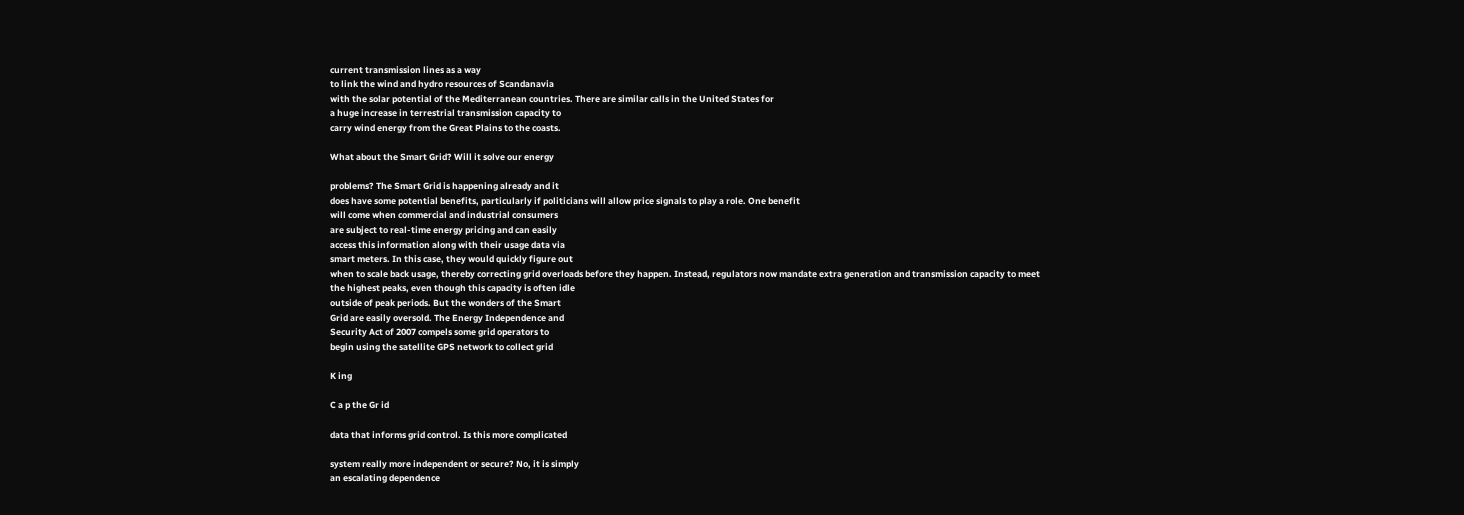current transmission lines as a way
to link the wind and hydro resources of Scandanavia
with the solar potential of the Mediterranean countries. There are similar calls in the United States for
a huge increase in terrestrial transmission capacity to
carry wind energy from the Great Plains to the coasts.

What about the Smart Grid? Will it solve our energy

problems? The Smart Grid is happening already and it
does have some potential benefits, particularly if politicians will allow price signals to play a role. One benefit
will come when commercial and industrial consumers
are subject to real-time energy pricing and can easily
access this information along with their usage data via
smart meters. In this case, they would quickly figure out
when to scale back usage, thereby correcting grid overloads before they happen. Instead, regulators now mandate extra generation and transmission capacity to meet
the highest peaks, even though this capacity is often idle
outside of peak periods. But the wonders of the Smart
Grid are easily oversold. The Energy Independence and
Security Act of 2007 compels some grid operators to
begin using the satellite GPS network to collect grid

K ing

C a p the Gr id

data that informs grid control. Is this more complicated

system really more independent or secure? No, it is simply
an escalating dependence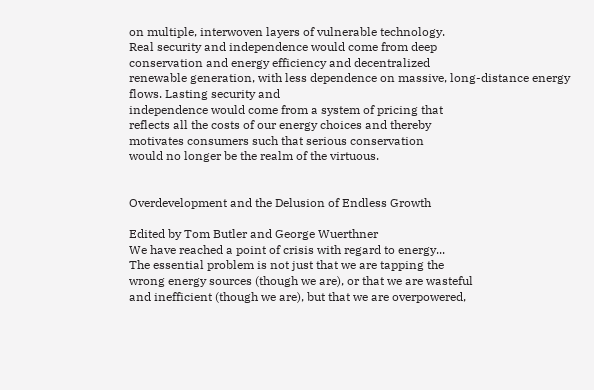on multiple, interwoven layers of vulnerable technology.
Real security and independence would come from deep
conservation and energy efficiency and decentralized
renewable generation, with less dependence on massive, long-distance energy flows. Lasting security and
independence would come from a system of pricing that
reflects all the costs of our energy choices and thereby
motivates consumers such that serious conservation
would no longer be the realm of the virtuous.


Overdevelopment and the Delusion of Endless Growth

Edited by Tom Butler and George Wuerthner
We have reached a point of crisis with regard to energy...
The essential problem is not just that we are tapping the
wrong energy sources (though we are), or that we are wasteful
and inefficient (though we are), but that we are overpowered,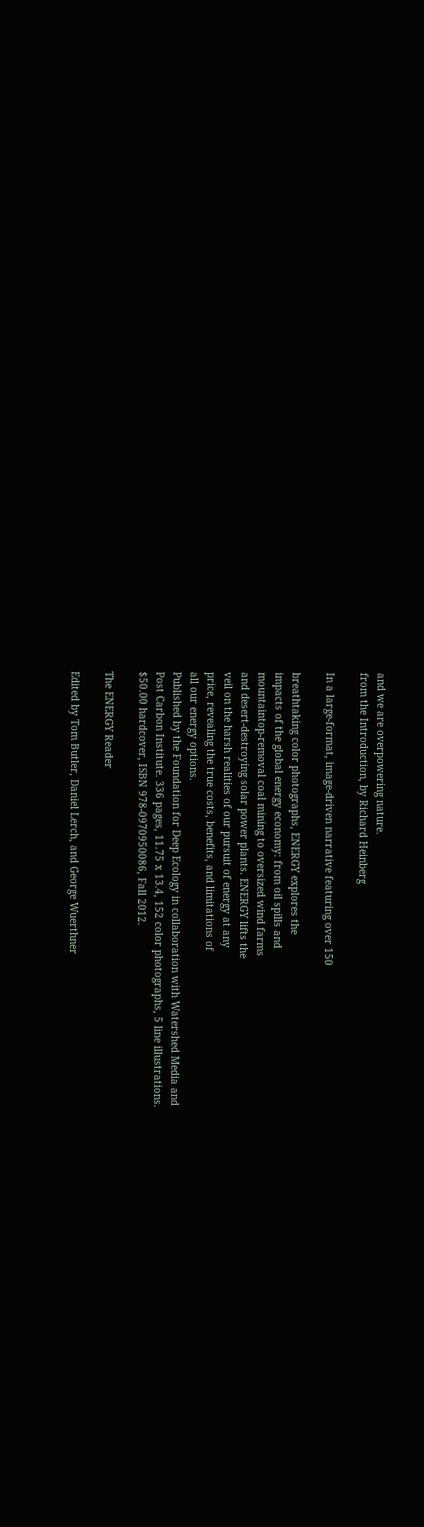and we are overpowering nature.
from the Introduction, by Richard Heinberg

In a large-format, image-driven narrative featuring over 150

breathtaking color photographs, ENERGY explores the
impacts of the global energy economy: from oil spills and
mountaintop-removal coal mining to oversized wind farms
and desert-destroying solar power plants. ENERGY lifts the
veil on the harsh realities of our pursuit of energy at any
price, revealing the true costs, benefits, and limitations of
all our energy options.
Published by the Foundation for Deep Ecology in collaboration with Watershed Media and
Post Carbon Institute. 336 pages, 11.75 x 13.4, 152 color photographs, 5 line illustrations.
$50.00 hardcover, ISBN 978-0970950086, Fall 2012.

The ENERGY Reader

Edited by Tom Butler, Daniel Lerch, and George Wuerthner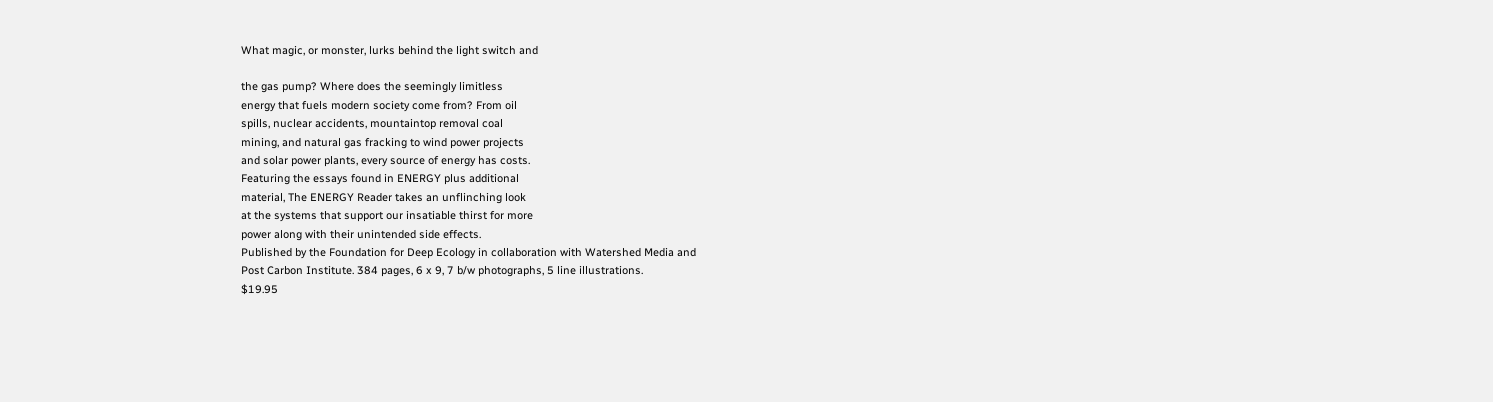What magic, or monster, lurks behind the light switch and

the gas pump? Where does the seemingly limitless
energy that fuels modern society come from? From oil
spills, nuclear accidents, mountaintop removal coal
mining, and natural gas fracking to wind power projects
and solar power plants, every source of energy has costs.
Featuring the essays found in ENERGY plus additional
material, The ENERGY Reader takes an unflinching look
at the systems that support our insatiable thirst for more
power along with their unintended side effects.
Published by the Foundation for Deep Ecology in collaboration with Watershed Media and
Post Carbon Institute. 384 pages, 6 x 9, 7 b/w photographs, 5 line illustrations.
$19.95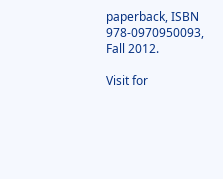paperback, ISBN 978-0970950093, Fall 2012.

Visit for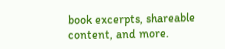book excerpts, shareable content, and more.